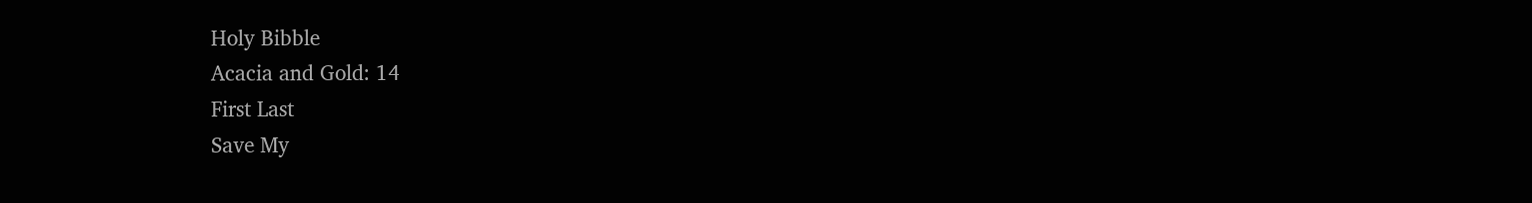Holy Bibble
Acacia and Gold: 14
First Last
Save My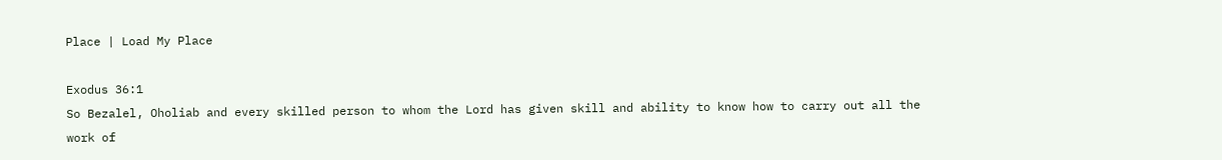Place | Load My Place

Exodus 36:1
So Bezalel, Oholiab and every skilled person to whom the Lord has given skill and ability to know how to carry out all the work of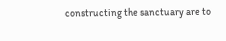constructing the sanctuary are to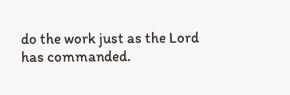do the work just as the Lord has commanded.